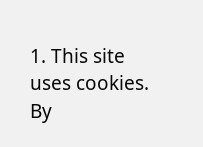1. This site uses cookies. By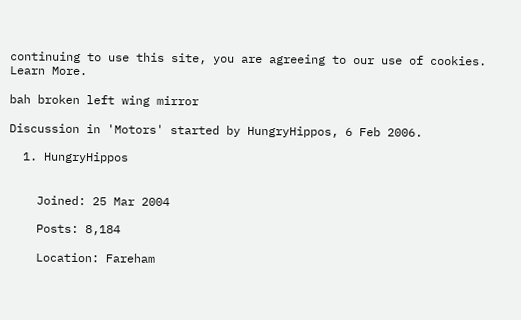continuing to use this site, you are agreeing to our use of cookies. Learn More.

bah broken left wing mirror

Discussion in 'Motors' started by HungryHippos, 6 Feb 2006.

  1. HungryHippos


    Joined: 25 Mar 2004

    Posts: 8,184

    Location: Fareham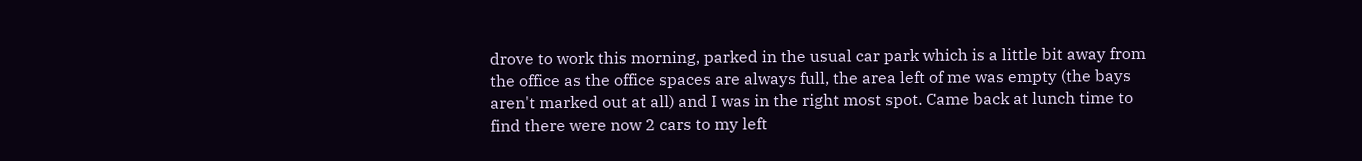drove to work this morning, parked in the usual car park which is a little bit away from the office as the office spaces are always full, the area left of me was empty (the bays aren't marked out at all) and I was in the right most spot. Came back at lunch time to find there were now 2 cars to my left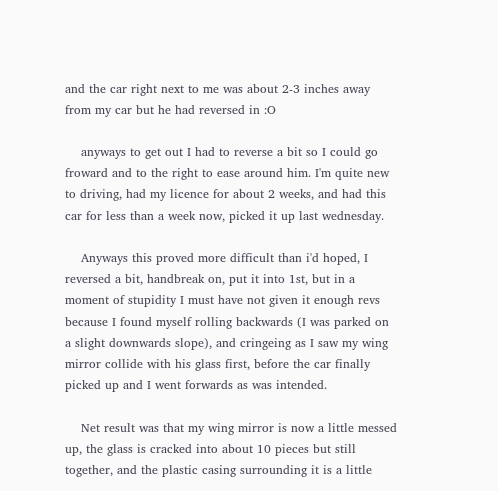and the car right next to me was about 2-3 inches away from my car but he had reversed in :O

    anyways to get out I had to reverse a bit so I could go froward and to the right to ease around him. I'm quite new to driving, had my licence for about 2 weeks, and had this car for less than a week now, picked it up last wednesday.

    Anyways this proved more difficult than i'd hoped, I reversed a bit, handbreak on, put it into 1st, but in a moment of stupidity I must have not given it enough revs because I found myself rolling backwards (I was parked on a slight downwards slope), and cringeing as I saw my wing mirror collide with his glass first, before the car finally picked up and I went forwards as was intended.

    Net result was that my wing mirror is now a little messed up, the glass is cracked into about 10 pieces but still together, and the plastic casing surrounding it is a little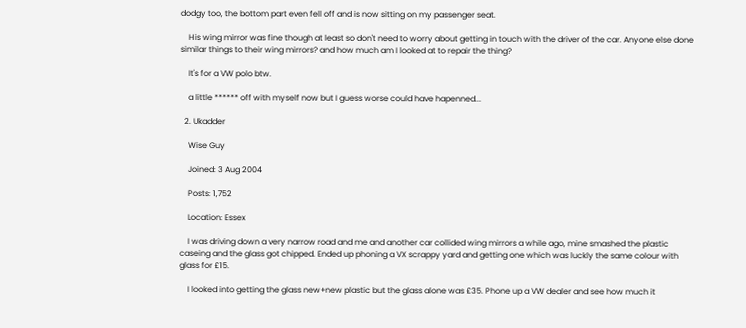dodgy too, the bottom part even fell off and is now sitting on my passenger seat.

    His wing mirror was fine though at least so don't need to worry about getting in touch with the driver of the car. Anyone else done similar things to their wing mirrors? and how much am I looked at to repair the thing?

    It's for a VW polo btw.

    a little ****** off with myself now but I guess worse could have hapenned...

  2. Ukadder

    Wise Guy

    Joined: 3 Aug 2004

    Posts: 1,752

    Location: Essex

    I was driving down a very narrow road and me and another car collided wing mirrors a while ago, mine smashed the plastic caseing and the glass got chipped. Ended up phoning a VX scrappy yard and getting one which was luckly the same colour with glass for £15.

    I looked into getting the glass new+new plastic but the glass alone was £35. Phone up a VW dealer and see how much it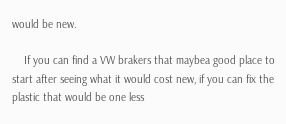would be new.

    If you can find a VW brakers that maybea good place to start after seeing what it would cost new, if you can fix the plastic that would be one less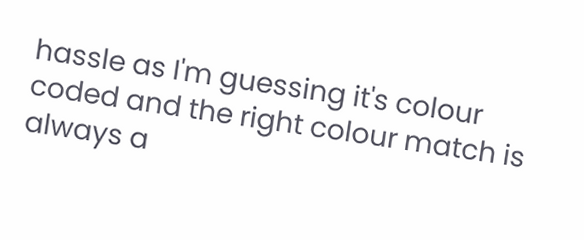hassle as I'm guessing it's colour coded and the right colour match is always a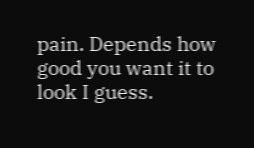pain. Depends how good you want it to look I guess.